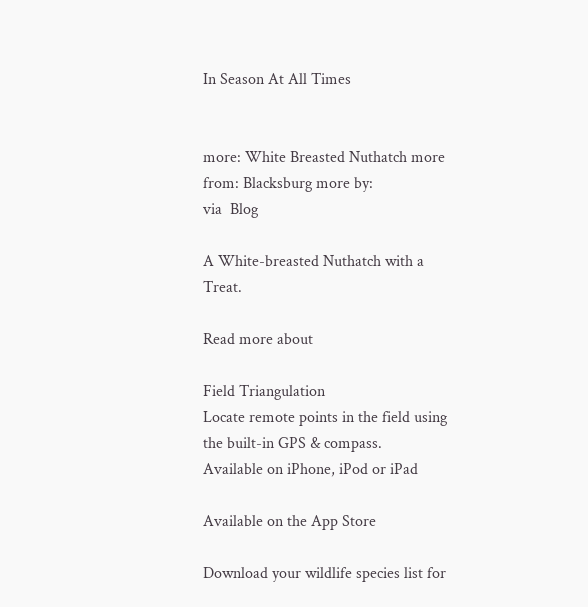In Season At All Times


more: White Breasted Nuthatch more from: Blacksburg more by:
via  Blog

A White-breasted Nuthatch with a Treat.

Read more about

Field Triangulation
Locate remote points in the field using the built-in GPS & compass.
Available on iPhone, iPod or iPad

Available on the App Store

Download your wildlife species list for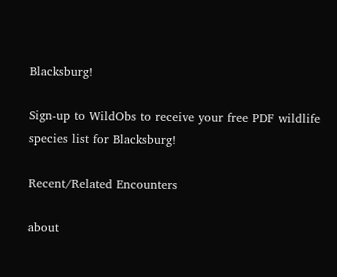Blacksburg!

Sign-up to WildObs to receive your free PDF wildlife species list for Blacksburg!

Recent/Related Encounters

about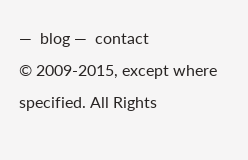—  blog —  contact
© 2009-2015, except where specified. All Rights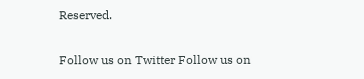Reserved.

Follow us on Twitter Follow us on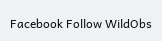Facebook Follow WildObs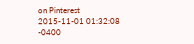on Pinterest
2015-11-01 01:32:08 -0400